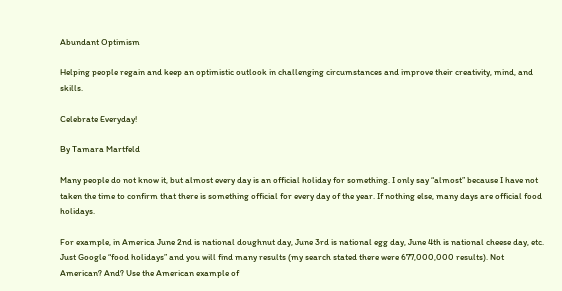Abundant Optimism

Helping people regain and keep an optimistic outlook in challenging circumstances and improve their creativity, mind, and skills.

Celebrate Everyday!

By Tamara Martfeld

Many people do not know it, but almost every day is an official holiday for something. I only say “almost” because I have not taken the time to confirm that there is something official for every day of the year. If nothing else, many days are official food holidays.

For example, in America June 2nd is national doughnut day, June 3rd is national egg day, June 4th is national cheese day, etc. Just Google “food holidays” and you will find many results (my search stated there were 677,000,000 results). Not American? And? Use the American example of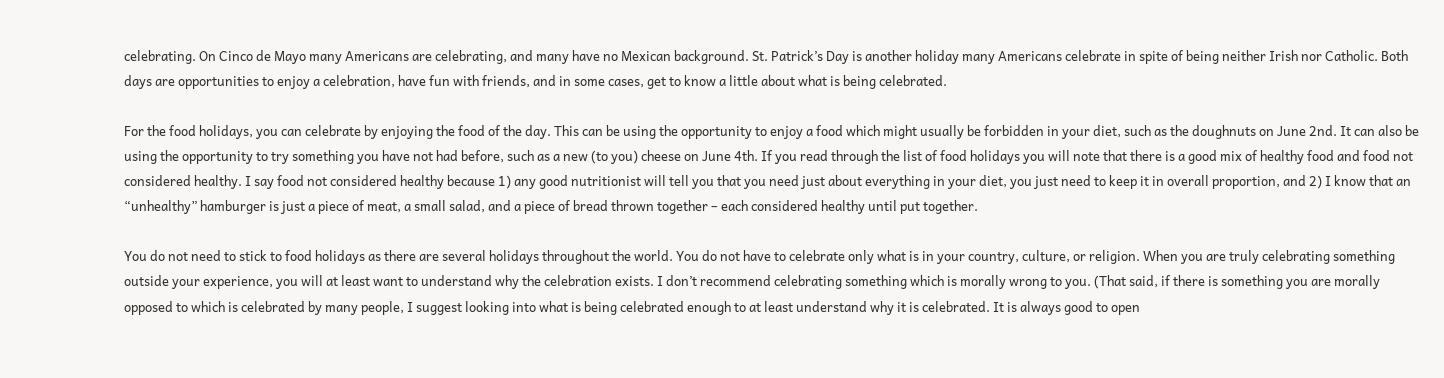celebrating. On Cinco de Mayo many Americans are celebrating, and many have no Mexican background. St. Patrick’s Day is another holiday many Americans celebrate in spite of being neither Irish nor Catholic. Both days are opportunities to enjoy a celebration, have fun with friends, and in some cases, get to know a little about what is being celebrated.

For the food holidays, you can celebrate by enjoying the food of the day. This can be using the opportunity to enjoy a food which might usually be forbidden in your diet, such as the doughnuts on June 2nd. It can also be using the opportunity to try something you have not had before, such as a new (to you) cheese on June 4th. If you read through the list of food holidays you will note that there is a good mix of healthy food and food not considered healthy. I say food not considered healthy because 1) any good nutritionist will tell you that you need just about everything in your diet, you just need to keep it in overall proportion, and 2) I know that an “unhealthy” hamburger is just a piece of meat, a small salad, and a piece of bread thrown together – each considered healthy until put together.

You do not need to stick to food holidays as there are several holidays throughout the world. You do not have to celebrate only what is in your country, culture, or religion. When you are truly celebrating something outside your experience, you will at least want to understand why the celebration exists. I don’t recommend celebrating something which is morally wrong to you. (That said, if there is something you are morally opposed to which is celebrated by many people, I suggest looking into what is being celebrated enough to at least understand why it is celebrated. It is always good to open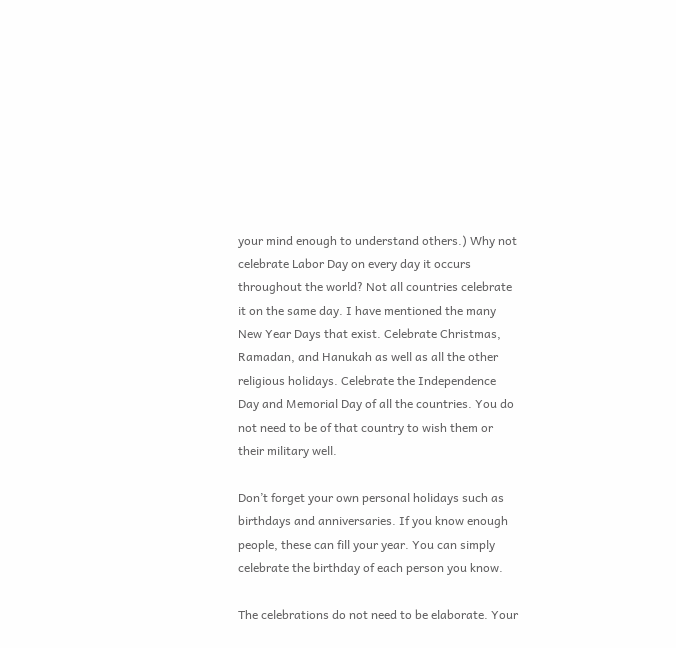your mind enough to understand others.) Why not celebrate Labor Day on every day it occurs throughout the world? Not all countries celebrate it on the same day. I have mentioned the many New Year Days that exist. Celebrate Christmas, Ramadan, and Hanukah as well as all the other religious holidays. Celebrate the Independence Day and Memorial Day of all the countries. You do not need to be of that country to wish them or their military well.

Don’t forget your own personal holidays such as birthdays and anniversaries. If you know enough people, these can fill your year. You can simply celebrate the birthday of each person you know.

The celebrations do not need to be elaborate. Your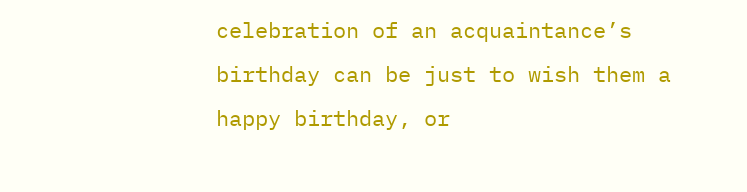celebration of an acquaintance’s birthday can be just to wish them a happy birthday, or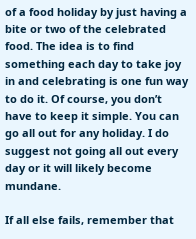of a food holiday by just having a bite or two of the celebrated food. The idea is to find something each day to take joy in and celebrating is one fun way to do it. Of course, you don’t have to keep it simple. You can go all out for any holiday. I do suggest not going all out every day or it will likely become mundane.

If all else fails, remember that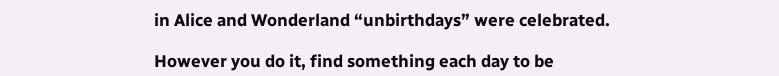in Alice and Wonderland “unbirthdays” were celebrated.

However you do it, find something each day to be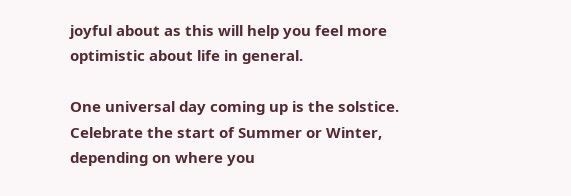joyful about as this will help you feel more optimistic about life in general.

One universal day coming up is the solstice. Celebrate the start of Summer or Winter, depending on where you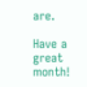are.

Have a great month!